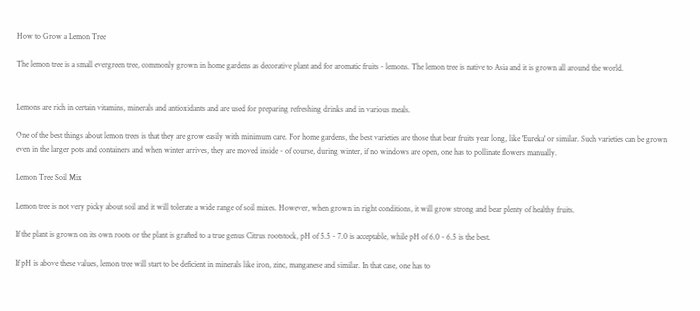How to Grow a Lemon Tree

The lemon tree is a small evergreen tree, commonly grown in home gardens as decorative plant and for aromatic fruits - lemons. The lemon tree is native to Asia and it is grown all around the world.


Lemons are rich in certain vitamins, minerals and antioxidants and are used for preparing refreshing drinks and in various meals.

One of the best things about lemon trees is that they are grow easily with minimum care. For home gardens, the best varieties are those that bear fruits year long, like 'Eureka' or similar. Such varieties can be grown even in the larger pots and containers and when winter arrives, they are moved inside - of course, during winter, if no windows are open, one has to pollinate flowers manually.

Lemon Tree Soil Mix

Lemon tree is not very picky about soil and it will tolerate a wide range of soil mixes. However, when grown in right conditions, it will grow strong and bear plenty of healthy fruits.

If the plant is grown on its own roots or the plant is grafted to a true genus Citrus rootstock, pH of 5.5 - 7.0 is acceptable, while pH of 6.0 - 6.5 is the best.

If pH is above these values, lemon tree will start to be deficient in minerals like iron, zinc, manganese and similar. In that case, one has to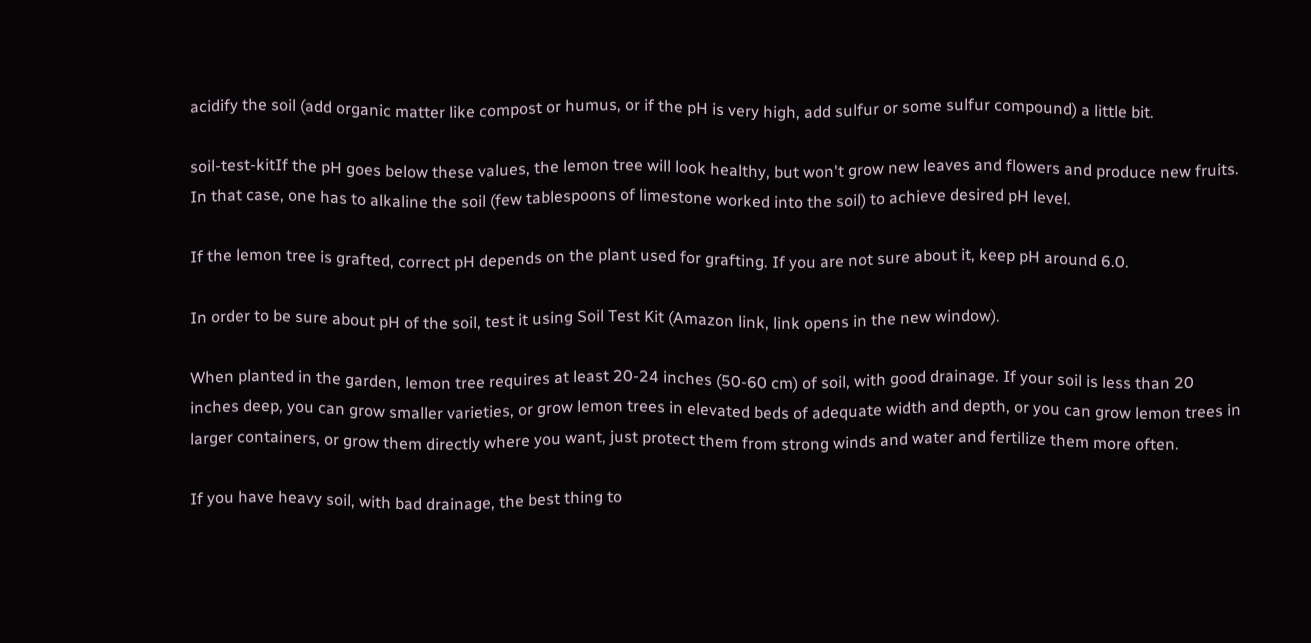acidify the soil (add organic matter like compost or humus, or if the pH is very high, add sulfur or some sulfur compound) a little bit.

soil-test-kitIf the pH goes below these values, the lemon tree will look healthy, but won't grow new leaves and flowers and produce new fruits. In that case, one has to alkaline the soil (few tablespoons of limestone worked into the soil) to achieve desired pH level.

If the lemon tree is grafted, correct pH depends on the plant used for grafting. If you are not sure about it, keep pH around 6.0.

In order to be sure about pH of the soil, test it using Soil Test Kit (Amazon link, link opens in the new window).

When planted in the garden, lemon tree requires at least 20-24 inches (50-60 cm) of soil, with good drainage. If your soil is less than 20 inches deep, you can grow smaller varieties, or grow lemon trees in elevated beds of adequate width and depth, or you can grow lemon trees in larger containers, or grow them directly where you want, just protect them from strong winds and water and fertilize them more often.

If you have heavy soil, with bad drainage, the best thing to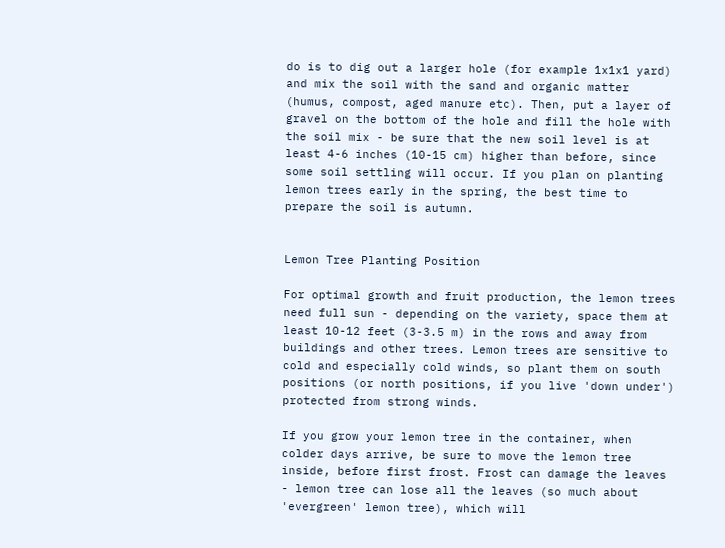do is to dig out a larger hole (for example 1x1x1 yard) and mix the soil with the sand and organic matter (humus, compost, aged manure etc). Then, put a layer of gravel on the bottom of the hole and fill the hole with the soil mix - be sure that the new soil level is at least 4-6 inches (10-15 cm) higher than before, since some soil settling will occur. If you plan on planting lemon trees early in the spring, the best time to prepare the soil is autumn.


Lemon Tree Planting Position

For optimal growth and fruit production, the lemon trees need full sun - depending on the variety, space them at least 10-12 feet (3-3.5 m) in the rows and away from buildings and other trees. Lemon trees are sensitive to cold and especially cold winds, so plant them on south positions (or north positions, if you live 'down under') protected from strong winds.

If you grow your lemon tree in the container, when colder days arrive, be sure to move the lemon tree inside, before first frost. Frost can damage the leaves - lemon tree can lose all the leaves (so much about 'evergreen' lemon tree), which will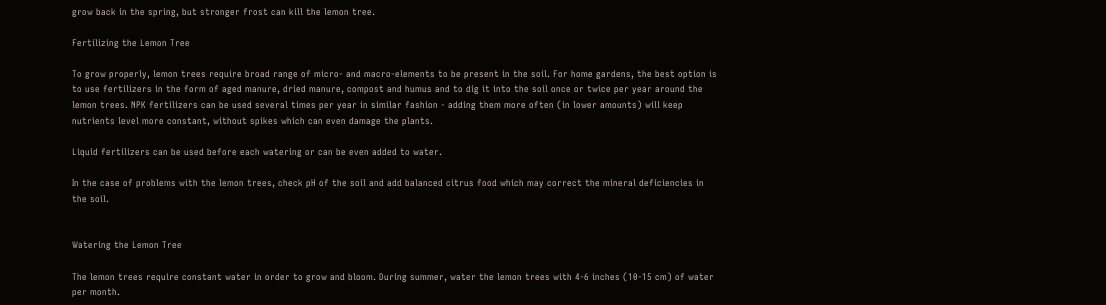grow back in the spring, but stronger frost can kill the lemon tree.

Fertilizing the Lemon Tree

To grow properly, lemon trees require broad range of micro- and macro-elements to be present in the soil. For home gardens, the best option is to use fertilizers in the form of aged manure, dried manure, compost and humus and to dig it into the soil once or twice per year around the lemon trees. NPK fertilizers can be used several times per year in similar fashion - adding them more often (in lower amounts) will keep nutrients level more constant, without spikes which can even damage the plants.

Liquid fertilizers can be used before each watering or can be even added to water.

In the case of problems with the lemon trees, check pH of the soil and add balanced citrus food which may correct the mineral deficiencies in the soil.


Watering the Lemon Tree

The lemon trees require constant water in order to grow and bloom. During summer, water the lemon trees with 4-6 inches (10-15 cm) of water per month.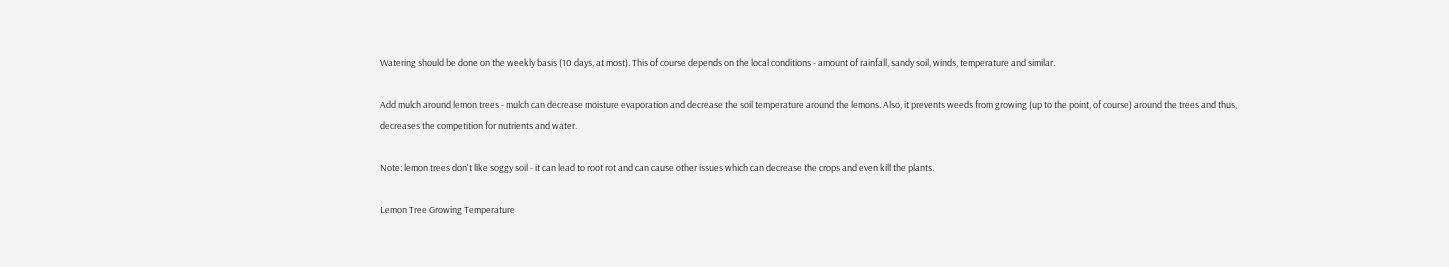Watering should be done on the weekly basis (10 days, at most). This of course depends on the local conditions - amount of rainfall, sandy soil, winds, temperature and similar.

Add mulch around lemon trees - mulch can decrease moisture evaporation and decrease the soil temperature around the lemons. Also, it prevents weeds from growing (up to the point, of course) around the trees and thus, decreases the competition for nutrients and water.

Note: lemon trees don't like soggy soil - it can lead to root rot and can cause other issues which can decrease the crops and even kill the plants.

Lemon Tree Growing Temperature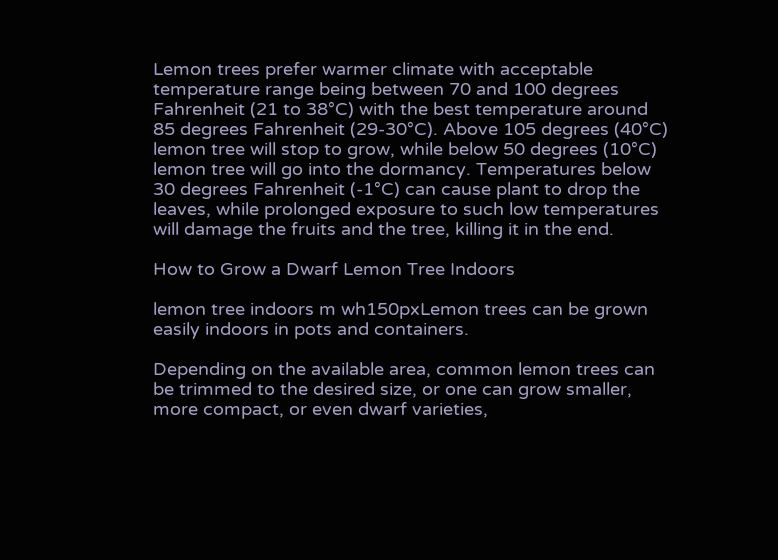Lemon trees prefer warmer climate with acceptable temperature range being between 70 and 100 degrees Fahrenheit (21 to 38°C) with the best temperature around 85 degrees Fahrenheit (29-30°C). Above 105 degrees (40°C) lemon tree will stop to grow, while below 50 degrees (10°C) lemon tree will go into the dormancy. Temperatures below 30 degrees Fahrenheit (-1°C) can cause plant to drop the leaves, while prolonged exposure to such low temperatures will damage the fruits and the tree, killing it in the end.

How to Grow a Dwarf Lemon Tree Indoors

lemon tree indoors m wh150pxLemon trees can be grown easily indoors in pots and containers.

Depending on the available area, common lemon trees can be trimmed to the desired size, or one can grow smaller, more compact, or even dwarf varieties,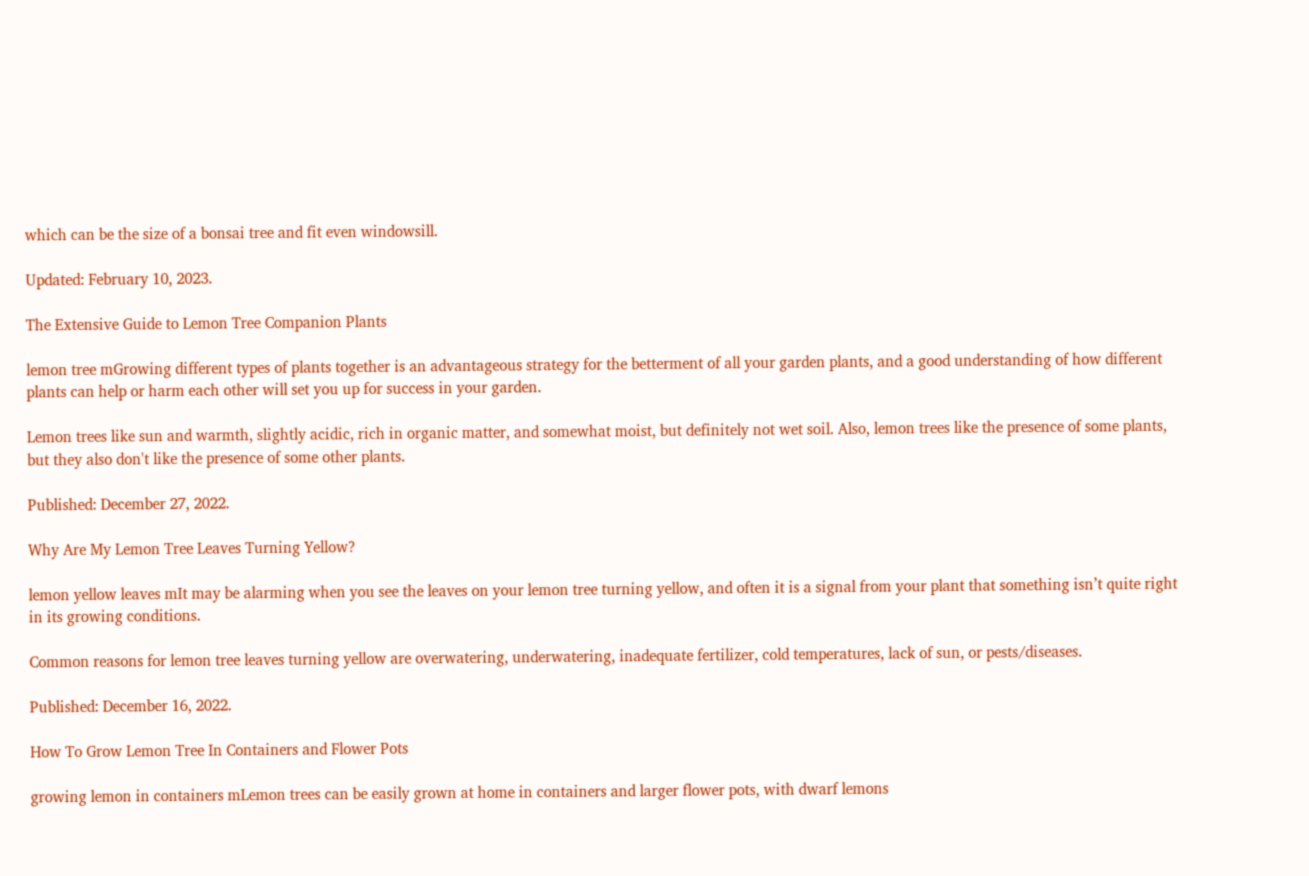which can be the size of a bonsai tree and fit even windowsill.

Updated: February 10, 2023.

The Extensive Guide to Lemon Tree Companion Plants

lemon tree mGrowing different types of plants together is an advantageous strategy for the betterment of all your garden plants, and a good understanding of how different plants can help or harm each other will set you up for success in your garden.

Lemon trees like sun and warmth, slightly acidic, rich in organic matter, and somewhat moist, but definitely not wet soil. Also, lemon trees like the presence of some plants, but they also don't like the presence of some other plants.

Published: December 27, 2022.

Why Are My Lemon Tree Leaves Turning Yellow?

lemon yellow leaves mIt may be alarming when you see the leaves on your lemon tree turning yellow, and often it is a signal from your plant that something isn’t quite right in its growing conditions.

Common reasons for lemon tree leaves turning yellow are overwatering, underwatering, inadequate fertilizer, cold temperatures, lack of sun, or pests/diseases.

Published: December 16, 2022.

How To Grow Lemon Tree In Containers and Flower Pots

growing lemon in containers mLemon trees can be easily grown at home in containers and larger flower pots, with dwarf lemons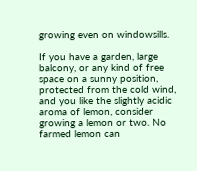growing even on windowsills.

If you have a garden, large balcony, or any kind of free space on a sunny position, protected from the cold wind, and you like the slightly acidic aroma of lemon, consider growing a lemon or two. No farmed lemon can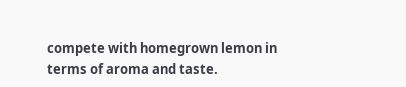compete with homegrown lemon in terms of aroma and taste.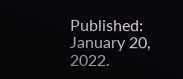Published: January 20, 2022.